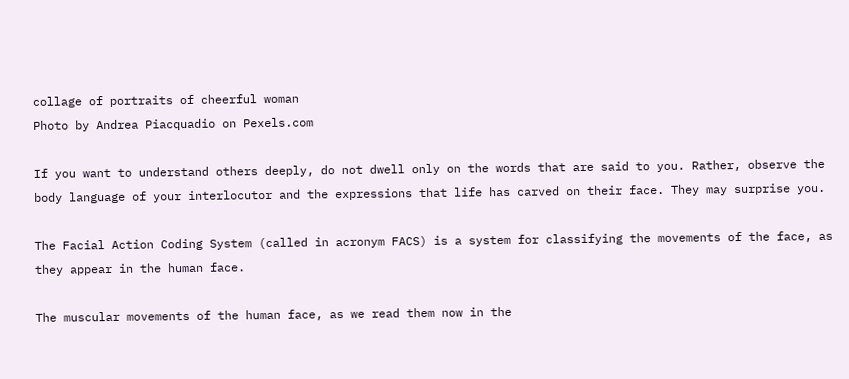collage of portraits of cheerful woman
Photo by Andrea Piacquadio on Pexels.com

If you want to understand others deeply, do not dwell only on the words that are said to you. Rather, observe the body language of your interlocutor and the expressions that life has carved on their face. They may surprise you.

The Facial Action Coding System (called in acronym FACS) is a system for classifying the movements of the face, as they appear in the human face.

The muscular movements of the human face, as we read them now in the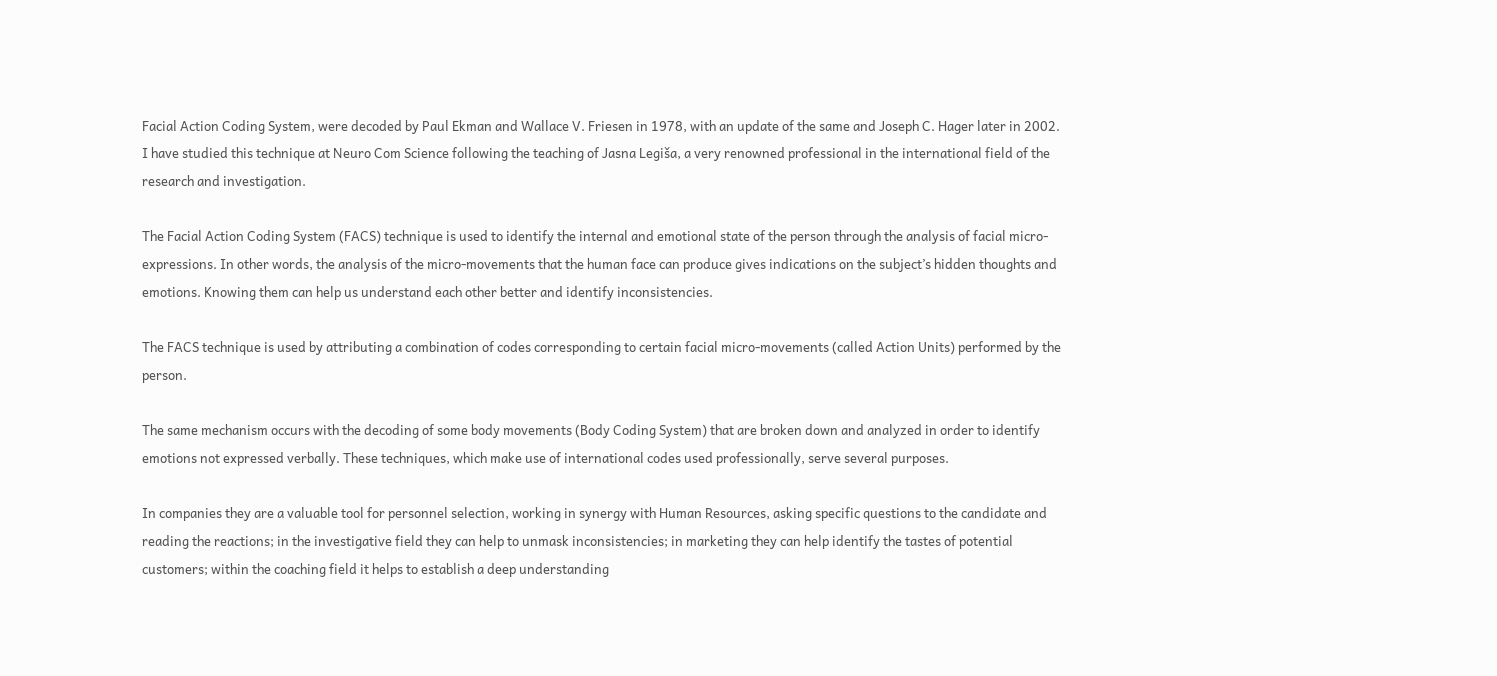Facial Action Coding System, were decoded by Paul Ekman and Wallace V. Friesen in 1978, with an update of the same and Joseph C. Hager later in 2002. I have studied this technique at Neuro Com Science following the teaching of Jasna Legiša, a very renowned professional in the international field of the research and investigation.

The Facial Action Coding System (FACS) technique is used to identify the internal and emotional state of the person through the analysis of facial micro-expressions. In other words, the analysis of the micro-movements that the human face can produce gives indications on the subject’s hidden thoughts and emotions. Knowing them can help us understand each other better and identify inconsistencies.

The FACS technique is used by attributing a combination of codes corresponding to certain facial micro-movements (called Action Units) performed by the person.

The same mechanism occurs with the decoding of some body movements (Body Coding System) that are broken down and analyzed in order to identify emotions not expressed verbally. These techniques, which make use of international codes used professionally, serve several purposes.

In companies they are a valuable tool for personnel selection, working in synergy with Human Resources, asking specific questions to the candidate and reading the reactions; in the investigative field they can help to unmask inconsistencies; in marketing they can help identify the tastes of potential customers; within the coaching field it helps to establish a deep understanding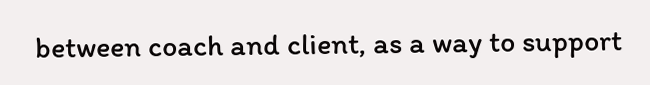between coach and client, as a way to support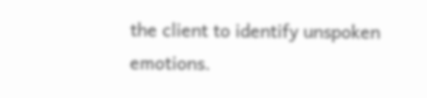the client to identify unspoken emotions.